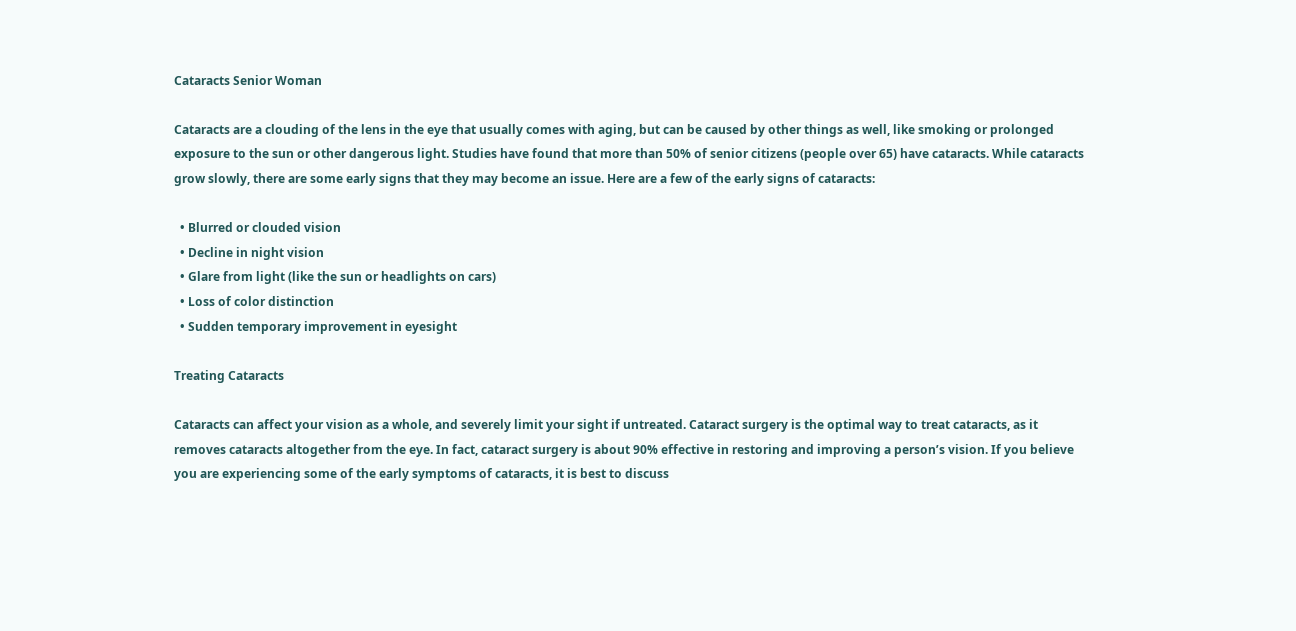Cataracts Senior Woman

Cataracts are a clouding of the lens in the eye that usually comes with aging, but can be caused by other things as well, like smoking or prolonged exposure to the sun or other dangerous light. Studies have found that more than 50% of senior citizens (people over 65) have cataracts. While cataracts grow slowly, there are some early signs that they may become an issue. Here are a few of the early signs of cataracts:

  • Blurred or clouded vision
  • Decline in night vision
  • Glare from light (like the sun or headlights on cars)
  • Loss of color distinction
  • Sudden temporary improvement in eyesight

Treating Cataracts

Cataracts can affect your vision as a whole, and severely limit your sight if untreated. Cataract surgery is the optimal way to treat cataracts, as it removes cataracts altogether from the eye. In fact, cataract surgery is about 90% effective in restoring and improving a person’s vision. If you believe you are experiencing some of the early symptoms of cataracts, it is best to discuss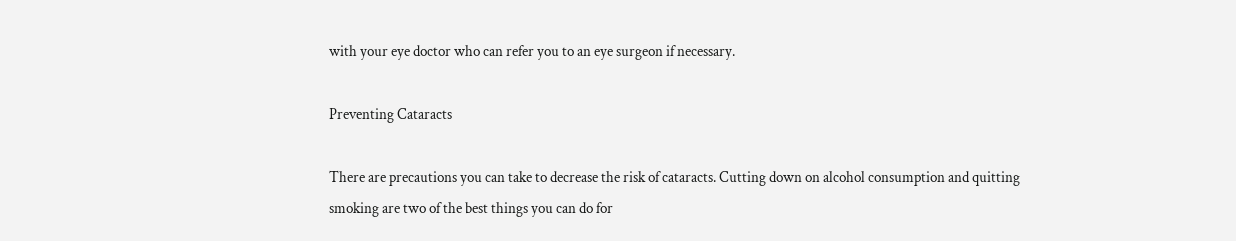with your eye doctor who can refer you to an eye surgeon if necessary.

Preventing Cataracts

There are precautions you can take to decrease the risk of cataracts. Cutting down on alcohol consumption and quitting smoking are two of the best things you can do for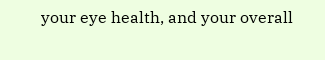your eye health, and your overall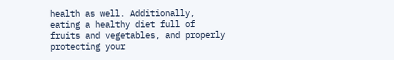health as well. Additionally, eating a healthy diet full of fruits and vegetables, and properly protecting your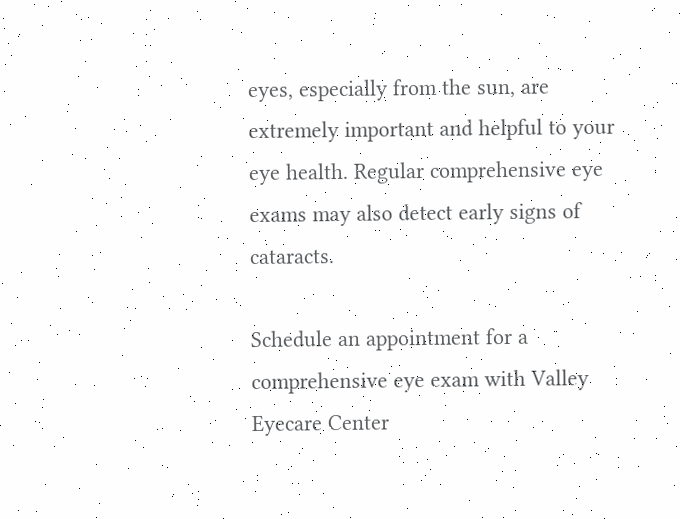eyes, especially from the sun, are extremely important and helpful to your eye health. Regular comprehensive eye exams may also detect early signs of cataracts.

Schedule an appointment for a comprehensive eye exam with Valley Eyecare Center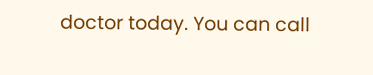doctor today. You can call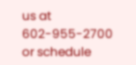us at 602-955-2700 or schedule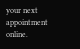your next appointment online.